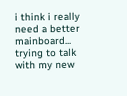i think i really need a better mainboard... trying to talk with my new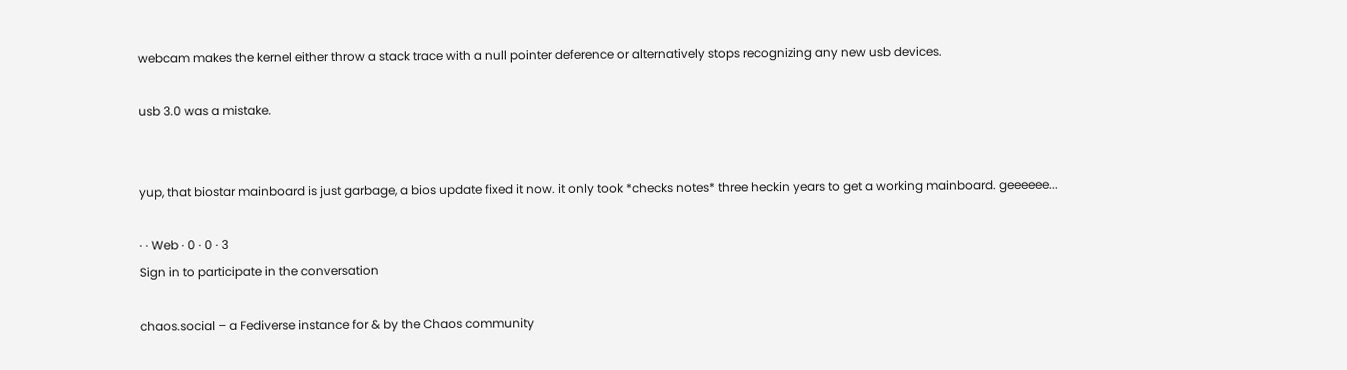webcam makes the kernel either throw a stack trace with a null pointer deference or alternatively stops recognizing any new usb devices.

usb 3.0 was a mistake.


yup, that biostar mainboard is just garbage, a bios update fixed it now. it only took *checks notes* three heckin years to get a working mainboard. geeeeee...

· · Web · 0 · 0 · 3
Sign in to participate in the conversation

chaos.social – a Fediverse instance for & by the Chaos community